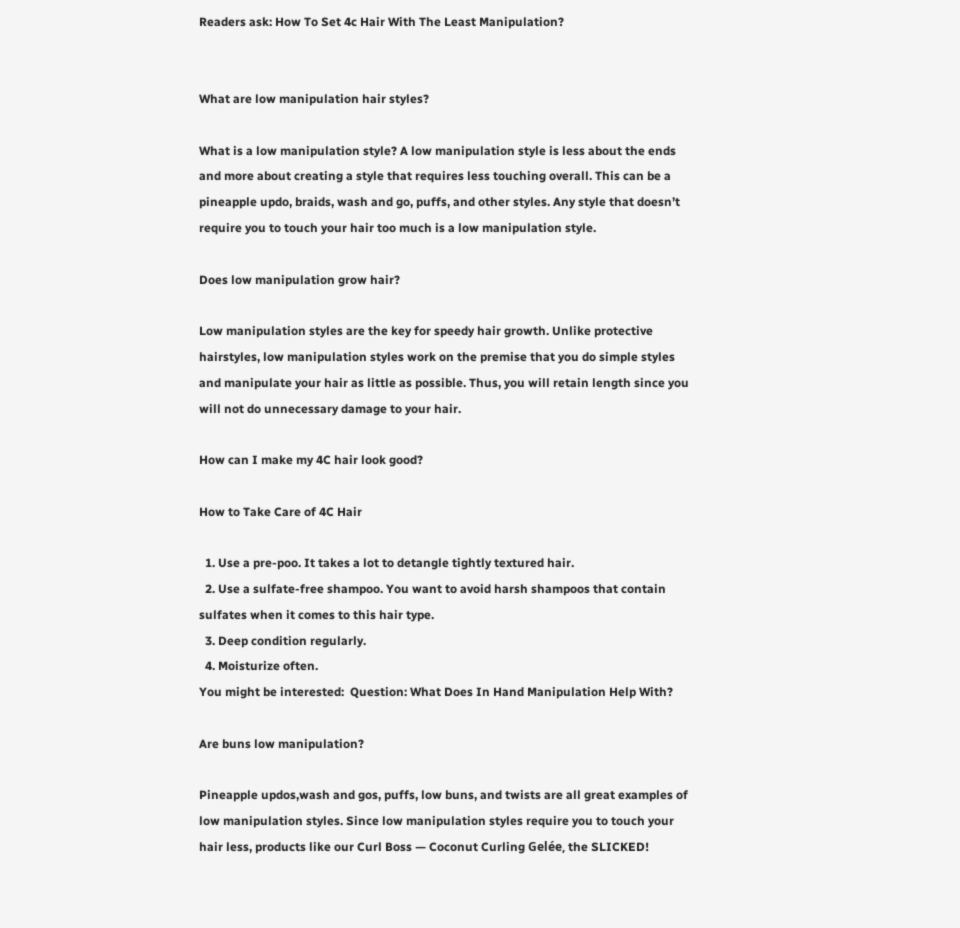Readers ask: How To Set 4c Hair With The Least Manipulation?


What are low manipulation hair styles?

What is a low manipulation style? A low manipulation style is less about the ends and more about creating a style that requires less touching overall. This can be a pineapple updo, braids, wash and go, puffs, and other styles. Any style that doesn’t require you to touch your hair too much is a low manipulation style.

Does low manipulation grow hair?

Low manipulation styles are the key for speedy hair growth. Unlike protective hairstyles, low manipulation styles work on the premise that you do simple styles and manipulate your hair as little as possible. Thus, you will retain length since you will not do unnecessary damage to your hair.

How can I make my 4C hair look good?

How to Take Care of 4C Hair

  1. Use a pre-poo. It takes a lot to detangle tightly textured hair.
  2. Use a sulfate-free shampoo. You want to avoid harsh shampoos that contain sulfates when it comes to this hair type.
  3. Deep condition regularly.
  4. Moisturize often.
You might be interested:  Question: What Does In Hand Manipulation Help With?

Are buns low manipulation?

Pineapple updos,wash and gos, puffs, low buns, and twists are all great examples of low manipulation styles. Since low manipulation styles require you to touch your hair less, products like our Curl Boss — Coconut Curling Gelée, the SLICKED!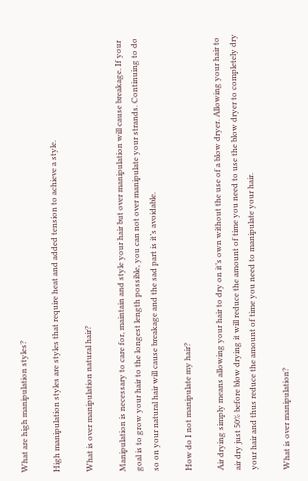What are high manipulation styles?

High manipulation styles are styles that require heat and added tension to achieve a style.

What is over manipulation natural hair?

Manipulation is necessary to care for, maintain and style your hair but over manipulation will cause breakage. If your goal is to grow your hair to the longest length possible, you can not over manipulate your strands. Continuing to do so on your natural hair will cause breakage and the sad part is it’s avoidable.

How do I not manipulate my hair?

Air drying simply means allowing your hair to dry on it’s own without the use of a blow dryer. Allowing your hair to air dry just 50% before blow drying it will reduce the amount of time you need to use the blow dryer to completely dry your hair and thus reduce the amount of time you need to manipulate your hair.

What is over manipulation?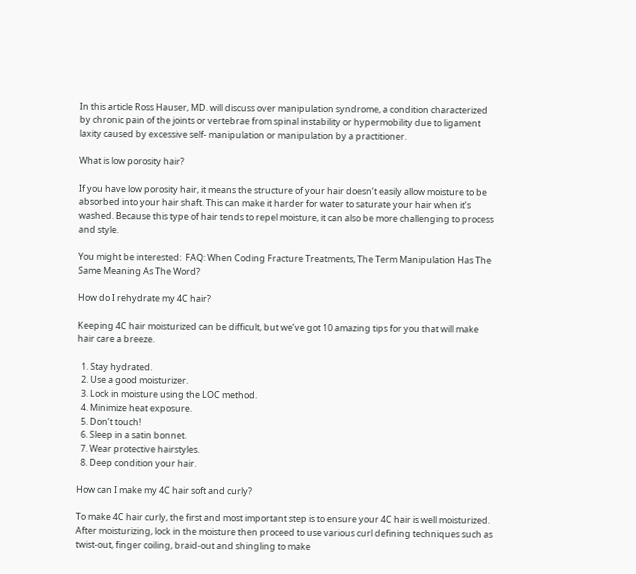In this article Ross Hauser, MD. will discuss over manipulation syndrome, a condition characterized by chronic pain of the joints or vertebrae from spinal instability or hypermobility due to ligament laxity caused by excessive self- manipulation or manipulation by a practitioner.

What is low porosity hair?

If you have low porosity hair, it means the structure of your hair doesn’t easily allow moisture to be absorbed into your hair shaft. This can make it harder for water to saturate your hair when it’s washed. Because this type of hair tends to repel moisture, it can also be more challenging to process and style.

You might be interested:  FAQ: When Coding Fracture Treatments, The Term Manipulation Has The Same Meaning As The Word?

How do I rehydrate my 4C hair?

Keeping 4C hair moisturized can be difficult, but we’ve got 10 amazing tips for you that will make hair care a breeze.

  1. Stay hydrated.
  2. Use a good moisturizer.
  3. Lock in moisture using the LOC method.
  4. Minimize heat exposure.
  5. Don’t touch!
  6. Sleep in a satin bonnet.
  7. Wear protective hairstyles.
  8. Deep condition your hair.

How can I make my 4C hair soft and curly?

To make 4C hair curly, the first and most important step is to ensure your 4C hair is well moisturized. After moisturizing, lock in the moisture then proceed to use various curl defining techniques such as twist-out, finger coiling, braid-out and shingling to make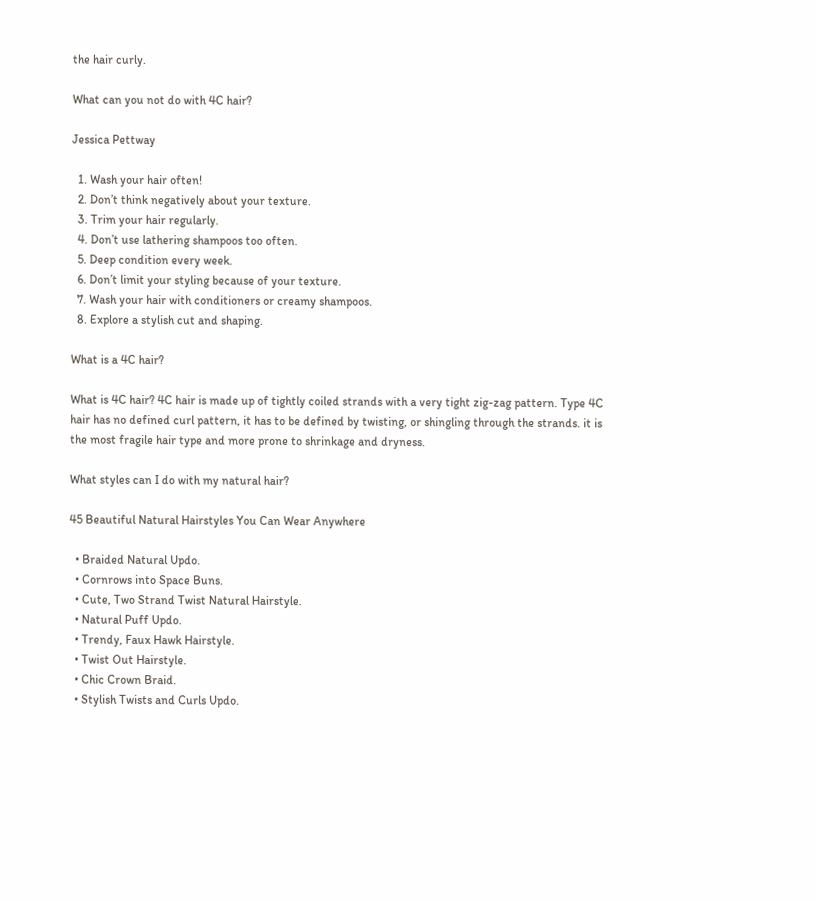the hair curly.

What can you not do with 4C hair?

Jessica Pettway

  1. Wash your hair often!
  2. Don’t think negatively about your texture.
  3. Trim your hair regularly.
  4. Don’t use lathering shampoos too often.
  5. Deep condition every week.
  6. Don’t limit your styling because of your texture.
  7. Wash your hair with conditioners or creamy shampoos.
  8. Explore a stylish cut and shaping.

What is a 4C hair?

What is 4C hair? 4C hair is made up of tightly coiled strands with a very tight zig-zag pattern. Type 4C hair has no defined curl pattern, it has to be defined by twisting, or shingling through the strands. it is the most fragile hair type and more prone to shrinkage and dryness.

What styles can I do with my natural hair?

45 Beautiful Natural Hairstyles You Can Wear Anywhere

  • Braided Natural Updo.
  • Cornrows into Space Buns.
  • Cute, Two Strand Twist Natural Hairstyle.
  • Natural Puff Updo.
  • Trendy, Faux Hawk Hairstyle.
  • Twist Out Hairstyle.
  • Chic Crown Braid.
  • Stylish Twists and Curls Updo.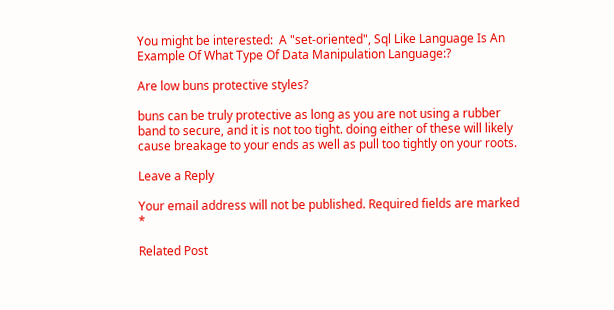You might be interested:  A "set-oriented", Sql Like Language Is An Example Of What Type Of Data Manipulation Language:?

Are low buns protective styles?

buns can be truly protective as long as you are not using a rubber band to secure, and it is not too tight. doing either of these will likely cause breakage to your ends as well as pull too tightly on your roots.

Leave a Reply

Your email address will not be published. Required fields are marked *

Related Post